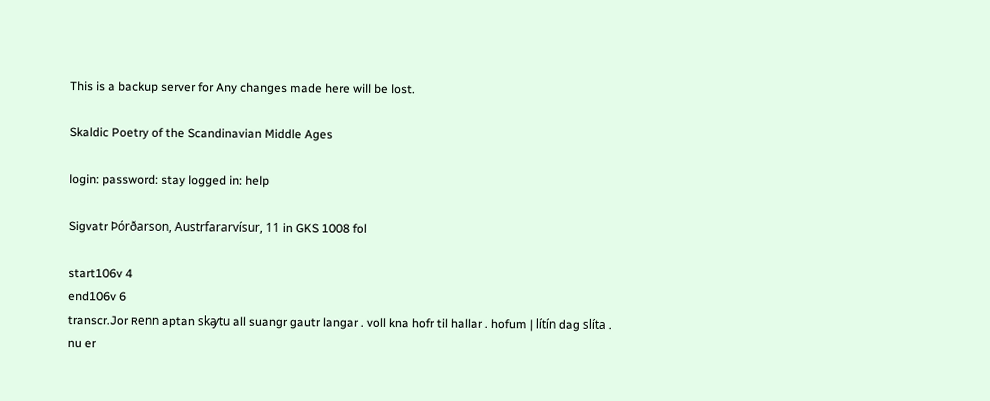This is a backup server for Any changes made here will be lost.

Skaldic Poetry of the Scandinavian Middle Ages

login: password: stay logged in: help

Sigvatr Þórðarson, Austrfararvísur, 11 in GKS 1008 fol

start106v 4
end106v 6
transcr.Jor ʀenn aptan skꜽtu all suangr gautr langar . voll kna hofr til hallar . hofum | lítín dag slíta . nu er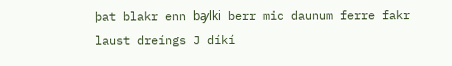þat blakr enn bꜽlki berr mic daunum ferre fakr laust dreíngs J díkí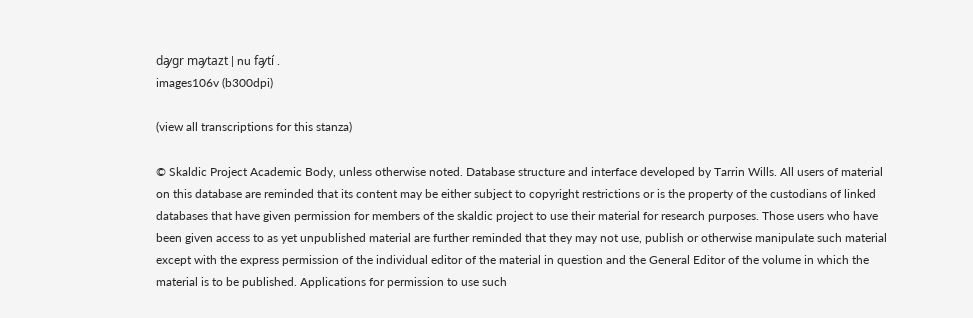dꜽgr mꜽtazt | nu fꜽtí .
images106v (b300dpi)

(view all transcriptions for this stanza)

© Skaldic Project Academic Body, unless otherwise noted. Database structure and interface developed by Tarrin Wills. All users of material on this database are reminded that its content may be either subject to copyright restrictions or is the property of the custodians of linked databases that have given permission for members of the skaldic project to use their material for research purposes. Those users who have been given access to as yet unpublished material are further reminded that they may not use, publish or otherwise manipulate such material except with the express permission of the individual editor of the material in question and the General Editor of the volume in which the material is to be published. Applications for permission to use such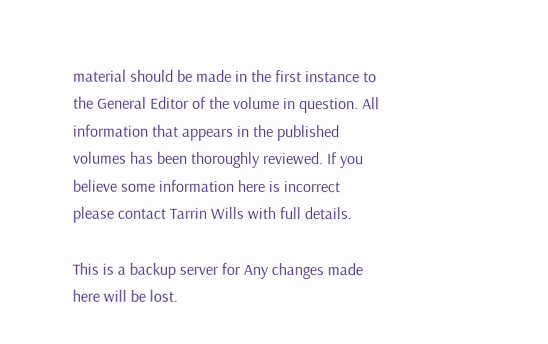material should be made in the first instance to the General Editor of the volume in question. All information that appears in the published volumes has been thoroughly reviewed. If you believe some information here is incorrect please contact Tarrin Wills with full details.

This is a backup server for Any changes made here will be lost.